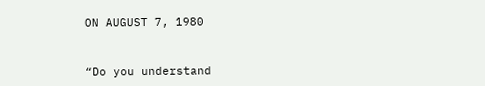ON AUGUST 7, 1980


“Do you understand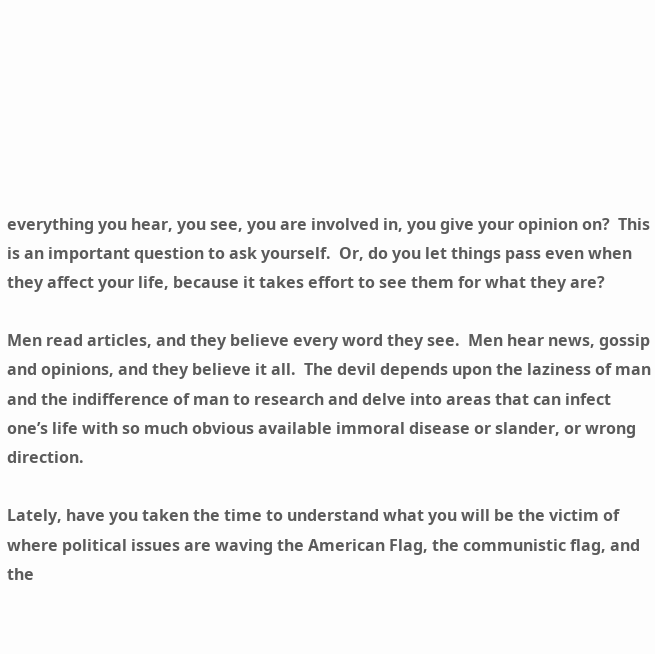everything you hear, you see, you are involved in, you give your opinion on?  This is an important question to ask yourself.  Or, do you let things pass even when they affect your life, because it takes effort to see them for what they are?

Men read articles, and they believe every word they see.  Men hear news, gossip and opinions, and they believe it all.  The devil depends upon the laziness of man and the indifference of man to research and delve into areas that can infect one’s life with so much obvious available immoral disease or slander, or wrong direction.

Lately, have you taken the time to understand what you will be the victim of where political issues are waving the American Flag, the communistic flag, and the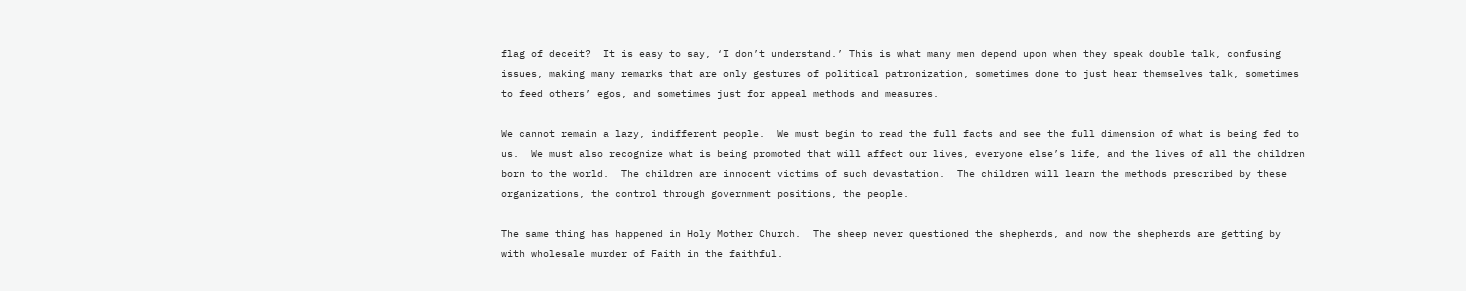flag of deceit?  It is easy to say, ‘I don’t understand.’ This is what many men depend upon when they speak double talk, confusing issues, making many remarks that are only gestures of political patronization, sometimes done to just hear themselves talk, sometimes to feed others’ egos, and sometimes just for appeal methods and measures.

We cannot remain a lazy, indifferent people.  We must begin to read the full facts and see the full dimension of what is being fed to us.  We must also recognize what is being promoted that will affect our lives, everyone else’s life, and the lives of all the children born to the world.  The children are innocent victims of such devastation.  The children will learn the methods prescribed by these organizations, the control through government positions, the people.

The same thing has happened in Holy Mother Church.  The sheep never questioned the shepherds, and now the shepherds are getting by with wholesale murder of Faith in the faithful.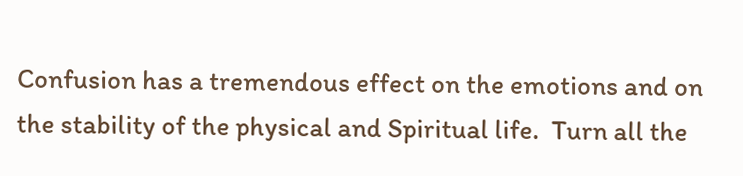Confusion has a tremendous effect on the emotions and on the stability of the physical and Spiritual life.  Turn all the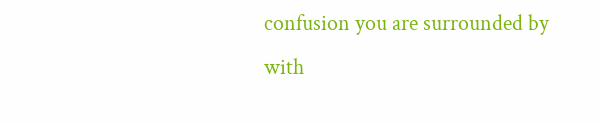confusion you are surrounded by with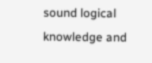sound logical knowledge and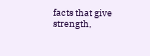facts that give strength,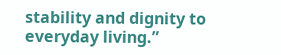stability and dignity to everyday living.”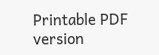Printable PDF version